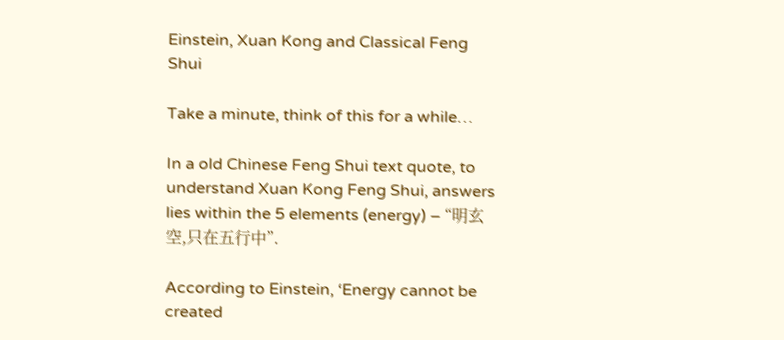Einstein, Xuan Kong and Classical Feng Shui

Take a minute, think of this for a while…

In a old Chinese Feng Shui text quote, to understand Xuan Kong Feng Shui, answers lies within the 5 elements (energy) – “明玄空,只在五行中”.

According to Einstein, ‘Energy cannot be created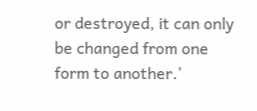or destroyed, it can only be changed from one form to another.’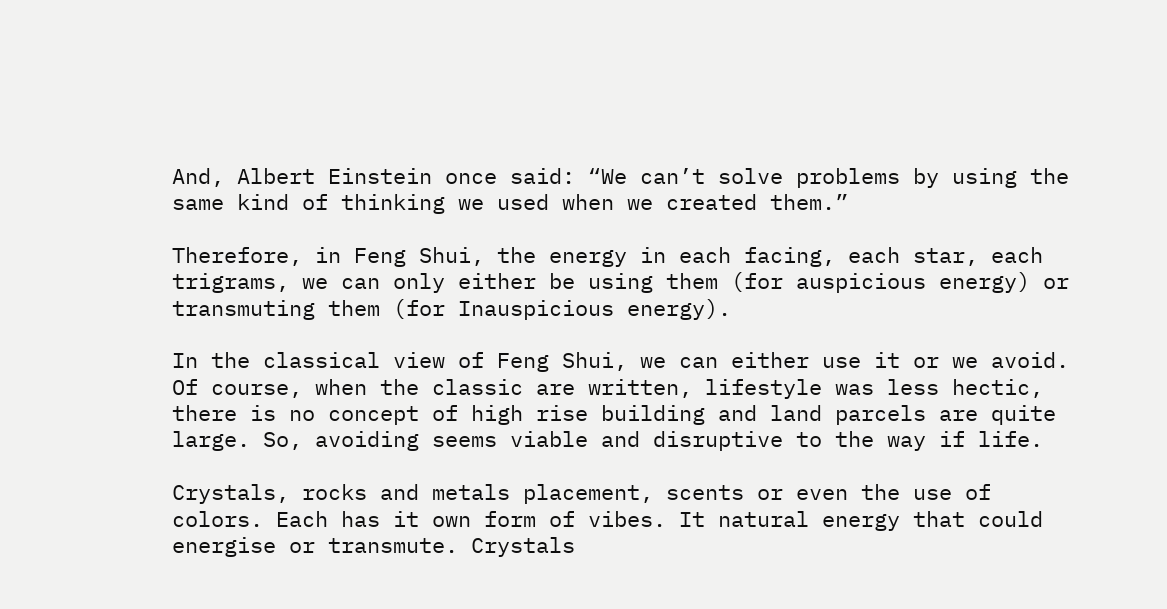And, Albert Einstein once said: “We can’t solve problems by using the same kind of thinking we used when we created them.”

Therefore, in Feng Shui, the energy in each facing, each star, each trigrams, we can only either be using them (for auspicious energy) or transmuting them (for Inauspicious energy).

In the classical view of Feng Shui, we can either use it or we avoid. Of course, when the classic are written, lifestyle was less hectic, there is no concept of high rise building and land parcels are quite large. So, avoiding seems viable and disruptive to the way if life.

Crystals, rocks and metals placement, scents or even the use of colors. Each has it own form of vibes. It natural energy that could energise or transmute. Crystals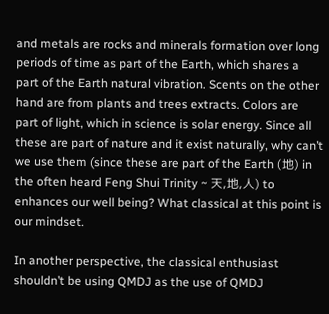and metals are rocks and minerals formation over long periods of time as part of the Earth, which shares a part of the Earth natural vibration. Scents on the other hand are from plants and trees extracts. Colors are part of light, which in science is solar energy. Since all these are part of nature and it exist naturally, why can’t we use them (since these are part of the Earth (地) in the often heard Feng Shui Trinity ~ 天,地,人) to enhances our well being? What classical at this point is our mindset.

In another perspective, the classical enthusiast shouldn’t be using QMDJ as the use of QMDJ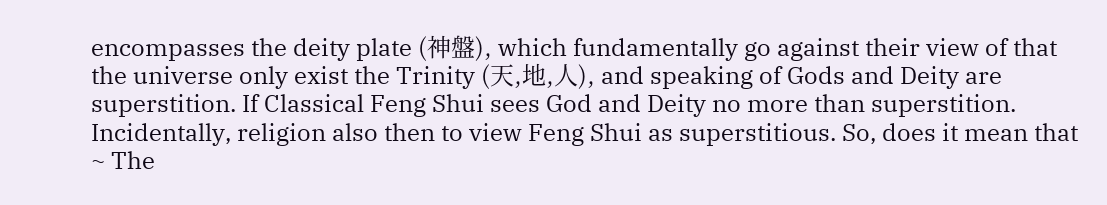encompasses the deity plate (神盤), which fundamentally go against their view of that the universe only exist the Trinity (天,地,人), and speaking of Gods and Deity are superstition. If Classical Feng Shui sees God and Deity no more than superstition. Incidentally, religion also then to view Feng Shui as superstitious. So, does it mean that ~ The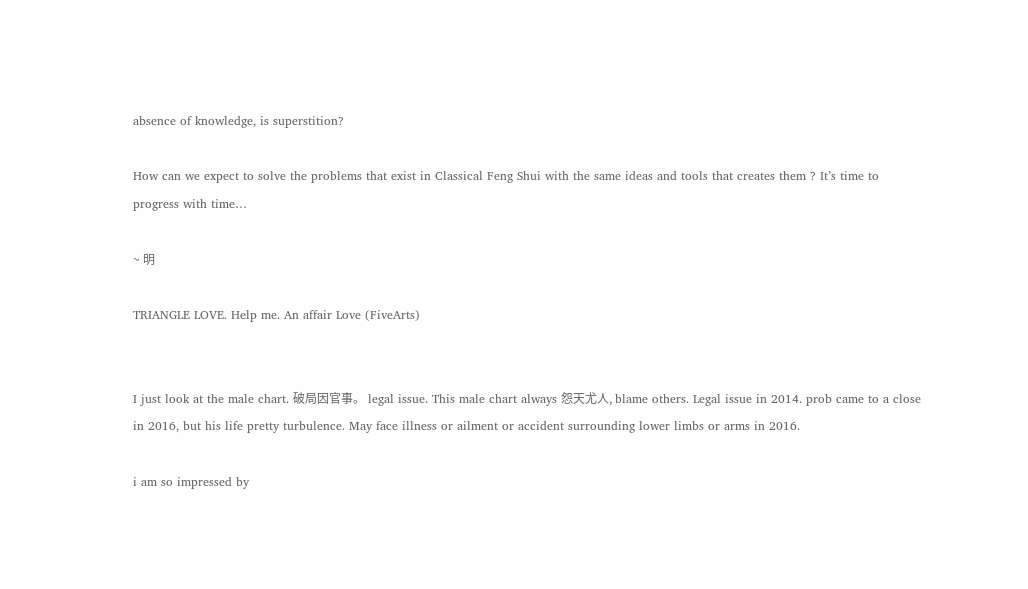absence of knowledge, is superstition?

How can we expect to solve the problems that exist in Classical Feng Shui with the same ideas and tools that creates them ? It’s time to progress with time…

~ 明

TRIANGLE LOVE. Help me. An affair Love (FiveArts)


I just look at the male chart. 破局因官事。 legal issue. This male chart always 怨天尤人, blame others. Legal issue in 2014. prob came to a close in 2016, but his life pretty turbulence. May face illness or ailment or accident surrounding lower limbs or arms in 2016.

i am so impressed by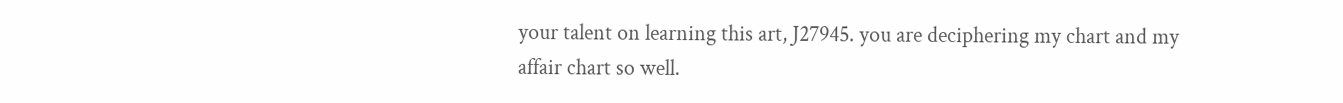your talent on learning this art, J27945. you are deciphering my chart and my affair chart so well.